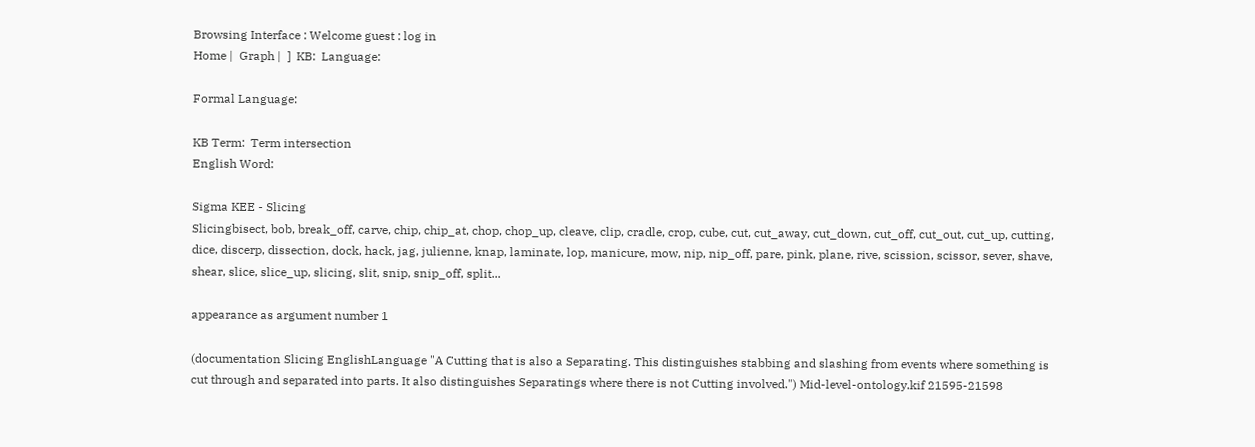Browsing Interface : Welcome guest : log in
Home |  Graph |  ]  KB:  Language:

Formal Language:

KB Term:  Term intersection
English Word:

Sigma KEE - Slicing
Slicingbisect, bob, break_off, carve, chip, chip_at, chop, chop_up, cleave, clip, cradle, crop, cube, cut, cut_away, cut_down, cut_off, cut_out, cut_up, cutting, dice, discerp, dissection, dock, hack, jag, julienne, knap, laminate, lop, manicure, mow, nip, nip_off, pare, pink, plane, rive, scission, scissor, sever, shave, shear, slice, slice_up, slicing, slit, snip, snip_off, split...

appearance as argument number 1

(documentation Slicing EnglishLanguage "A Cutting that is also a Separating. This distinguishes stabbing and slashing from events where something is cut through and separated into parts. It also distinguishes Separatings where there is not Cutting involved.") Mid-level-ontology.kif 21595-21598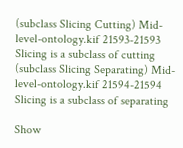(subclass Slicing Cutting) Mid-level-ontology.kif 21593-21593 Slicing is a subclass of cutting
(subclass Slicing Separating) Mid-level-ontology.kif 21594-21594 Slicing is a subclass of separating

Show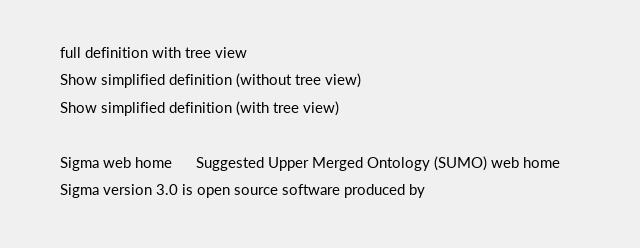full definition with tree view
Show simplified definition (without tree view)
Show simplified definition (with tree view)

Sigma web home      Suggested Upper Merged Ontology (SUMO) web home
Sigma version 3.0 is open source software produced by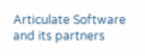Articulate Software and its partners